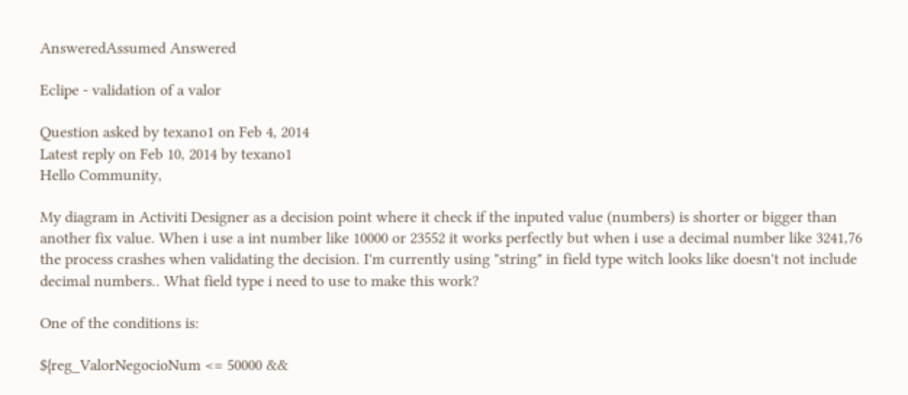AnsweredAssumed Answered

Eclipe - validation of a valor

Question asked by texano1 on Feb 4, 2014
Latest reply on Feb 10, 2014 by texano1
Hello Community,

My diagram in Activiti Designer as a decision point where it check if the inputed value (numbers) is shorter or bigger than another fix value. When i use a int number like 10000 or 23552 it works perfectly but when i use a decimal number like 3241,76 the process crashes when validating the decision. I'm currently using "string" in field type witch looks like doesn't not include decimal numbers.. What field type i need to use to make this work?

One of the conditions is:

${reg_ValorNegocioNum <= 50000 &&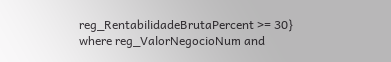reg_RentabilidadeBrutaPercent >= 30}
where reg_ValorNegocioNum and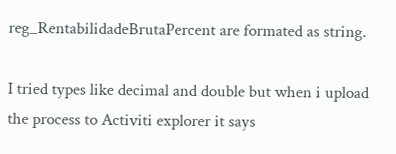reg_RentabilidadeBrutaPercent are formated as string.

I tried types like decimal and double but when i upload the process to Activiti explorer it says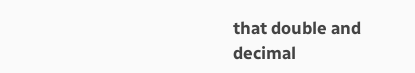that double and decimal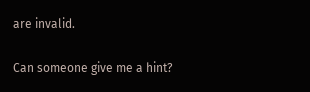are invalid.

Can someone give me a hint?